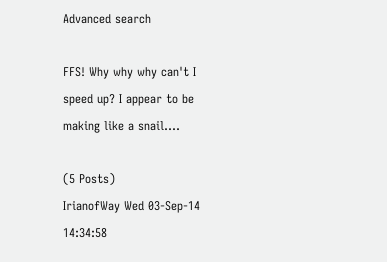Advanced search

FFS! Why why why can't I speed up? I appear to be making like a snail....

(5 Posts)
IrianofWay Wed 03-Sep-14 14:34:58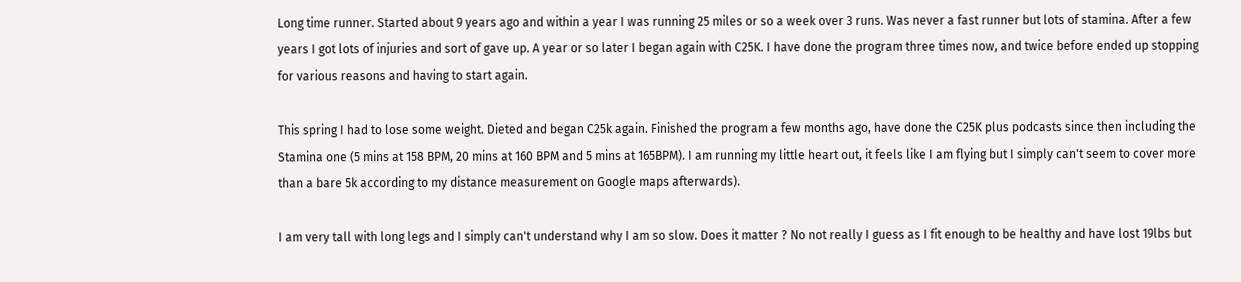Long time runner. Started about 9 years ago and within a year I was running 25 miles or so a week over 3 runs. Was never a fast runner but lots of stamina. After a few years I got lots of injuries and sort of gave up. A year or so later I began again with C25K. I have done the program three times now, and twice before ended up stopping for various reasons and having to start again.

This spring I had to lose some weight. Dieted and began C25k again. Finished the program a few months ago, have done the C25K plus podcasts since then including the Stamina one (5 mins at 158 BPM, 20 mins at 160 BPM and 5 mins at 165BPM). I am running my little heart out, it feels like I am flying but I simply can't seem to cover more than a bare 5k according to my distance measurement on Google maps afterwards).

I am very tall with long legs and I simply can't understand why I am so slow. Does it matter ? No not really I guess as I fit enough to be healthy and have lost 19lbs but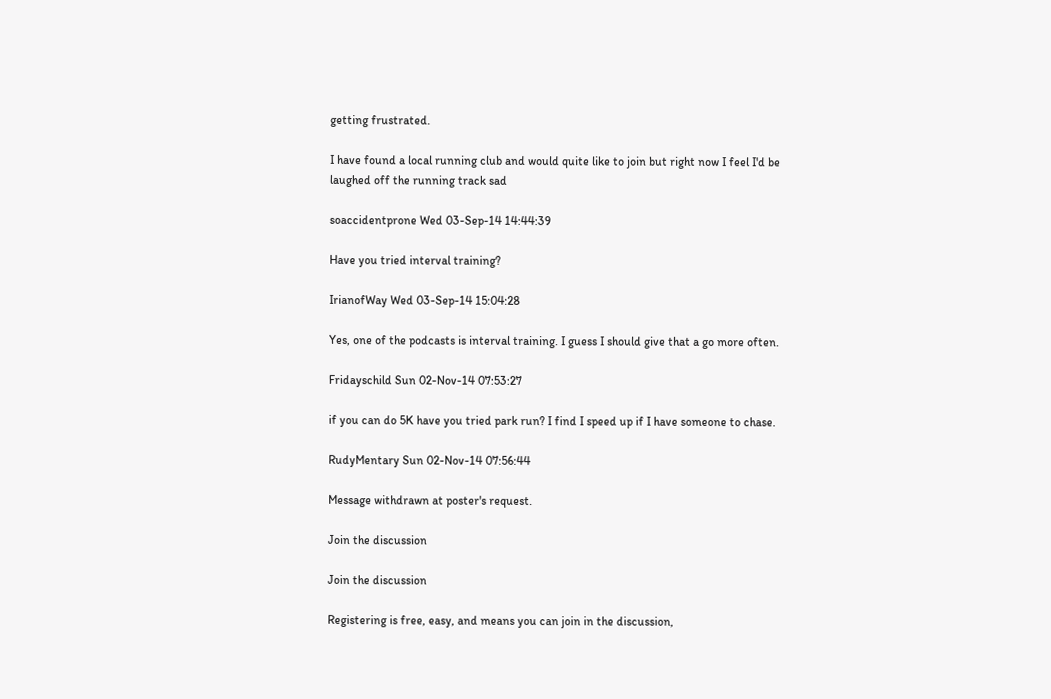getting frustrated.

I have found a local running club and would quite like to join but right now I feel I'd be laughed off the running track sad

soaccidentprone Wed 03-Sep-14 14:44:39

Have you tried interval training?

IrianofWay Wed 03-Sep-14 15:04:28

Yes, one of the podcasts is interval training. I guess I should give that a go more often.

Fridayschild Sun 02-Nov-14 07:53:27

if you can do 5K have you tried park run? I find I speed up if I have someone to chase.

RudyMentary Sun 02-Nov-14 07:56:44

Message withdrawn at poster's request.

Join the discussion

Join the discussion

Registering is free, easy, and means you can join in the discussion,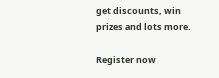get discounts, win prizes and lots more.

Register now